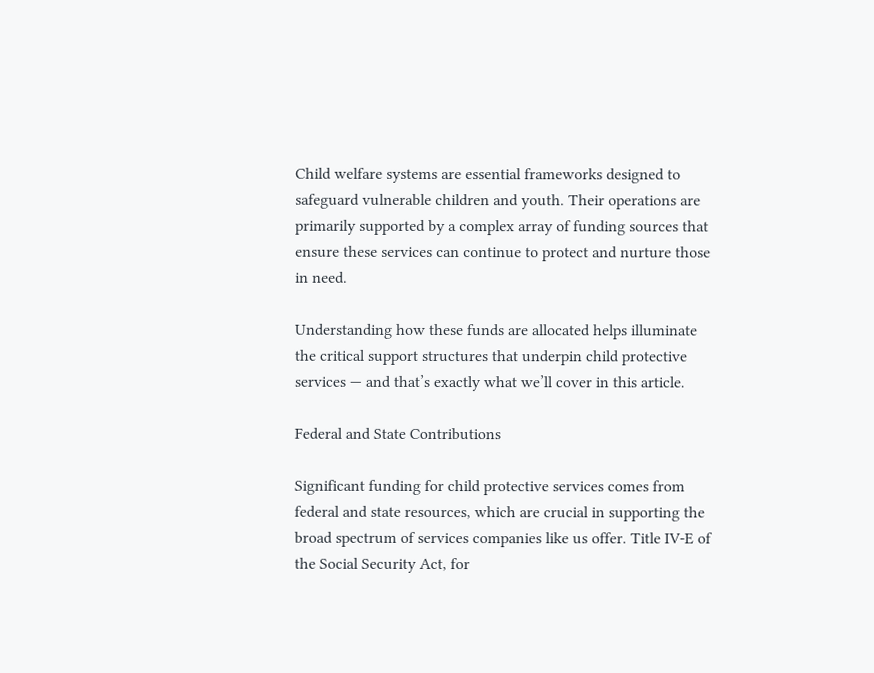Child welfare systems are essential frameworks designed to safeguard vulnerable children and youth. Their operations are primarily supported by a complex array of funding sources that ensure these services can continue to protect and nurture those in need.

Understanding how these funds are allocated helps illuminate the critical support structures that underpin child protective services — and that’s exactly what we’ll cover in this article.

Federal and State Contributions

Significant funding for child protective services comes from federal and state resources, which are crucial in supporting the broad spectrum of services companies like us offer. Title IV-E of the Social Security Act, for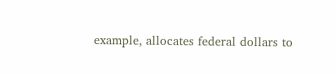example, allocates federal dollars to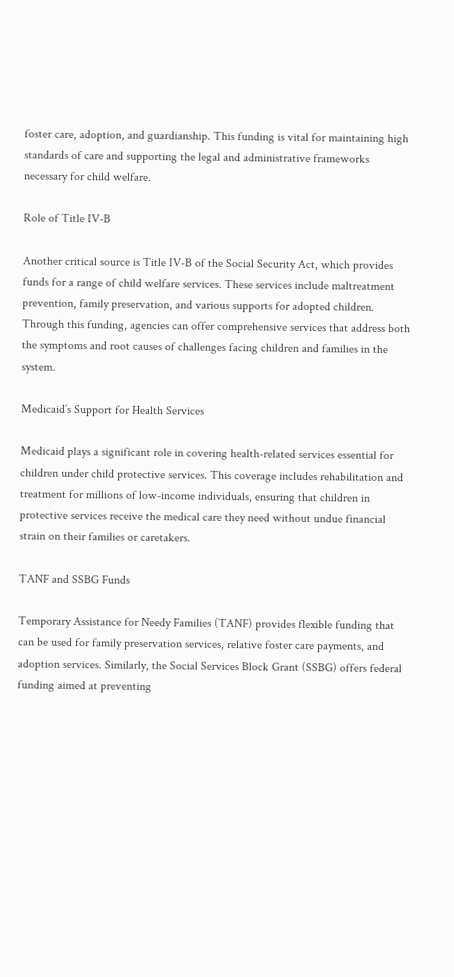foster care, adoption, and guardianship. This funding is vital for maintaining high standards of care and supporting the legal and administrative frameworks necessary for child welfare.

Role of Title IV-B

Another critical source is Title IV-B of the Social Security Act, which provides funds for a range of child welfare services. These services include maltreatment prevention, family preservation, and various supports for adopted children. Through this funding, agencies can offer comprehensive services that address both the symptoms and root causes of challenges facing children and families in the system.

Medicaid’s Support for Health Services

Medicaid plays a significant role in covering health-related services essential for children under child protective services. This coverage includes rehabilitation and treatment for millions of low-income individuals, ensuring that children in protective services receive the medical care they need without undue financial strain on their families or caretakers.

TANF and SSBG Funds

Temporary Assistance for Needy Families (TANF) provides flexible funding that can be used for family preservation services, relative foster care payments, and adoption services. Similarly, the Social Services Block Grant (SSBG) offers federal funding aimed at preventing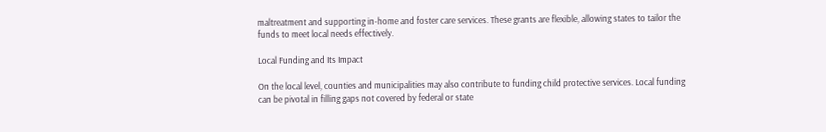maltreatment and supporting in-home and foster care services. These grants are flexible, allowing states to tailor the funds to meet local needs effectively.

Local Funding and Its Impact

On the local level, counties and municipalities may also contribute to funding child protective services. Local funding can be pivotal in filling gaps not covered by federal or state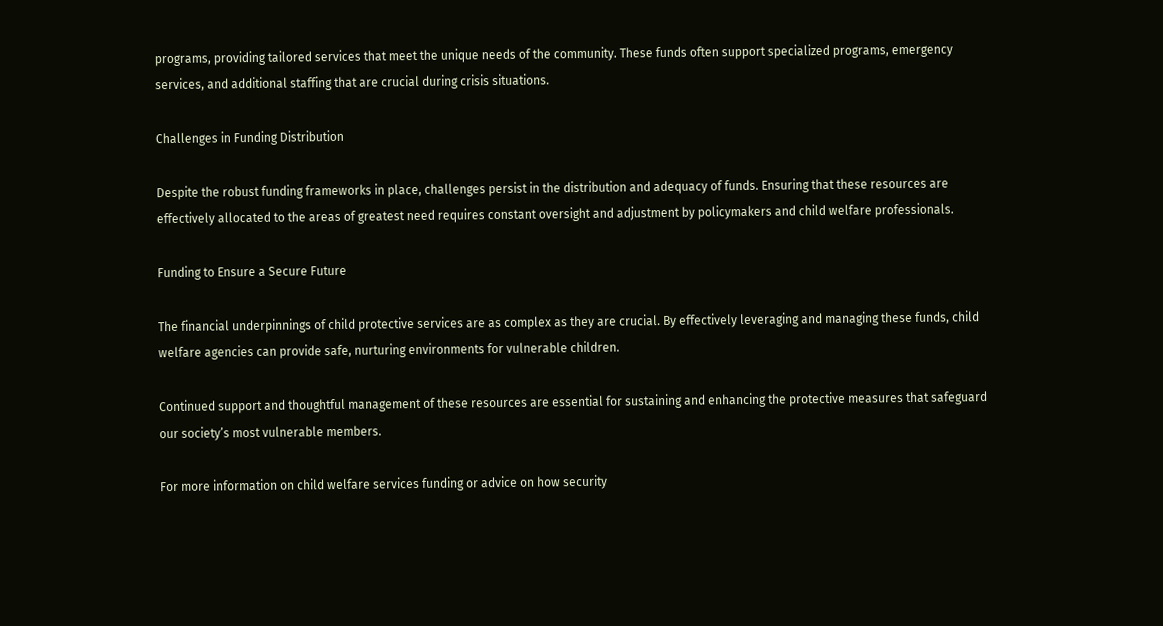programs, providing tailored services that meet the unique needs of the community. These funds often support specialized programs, emergency services, and additional staffing that are crucial during crisis situations.

Challenges in Funding Distribution

Despite the robust funding frameworks in place, challenges persist in the distribution and adequacy of funds. Ensuring that these resources are effectively allocated to the areas of greatest need requires constant oversight and adjustment by policymakers and child welfare professionals.

Funding to Ensure a Secure Future

The financial underpinnings of child protective services are as complex as they are crucial. By effectively leveraging and managing these funds, child welfare agencies can provide safe, nurturing environments for vulnerable children.

Continued support and thoughtful management of these resources are essential for sustaining and enhancing the protective measures that safeguard our society’s most vulnerable members.

For more information on child welfare services funding or advice on how security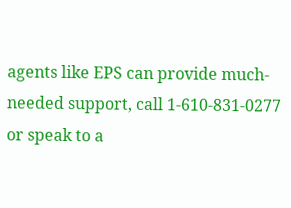agents like EPS can provide much-needed support, call 1-610-831-0277 or speak to a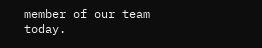member of our team today.